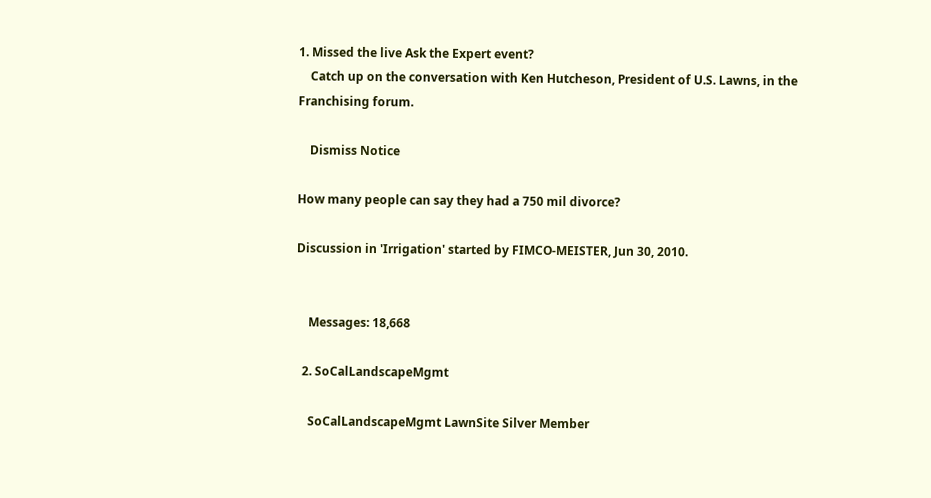1. Missed the live Ask the Expert event?
    Catch up on the conversation with Ken Hutcheson, President of U.S. Lawns, in the Franchising forum.

    Dismiss Notice

How many people can say they had a 750 mil divorce?

Discussion in 'Irrigation' started by FIMCO-MEISTER, Jun 30, 2010.


    Messages: 18,668

  2. SoCalLandscapeMgmt

    SoCalLandscapeMgmt LawnSite Silver Member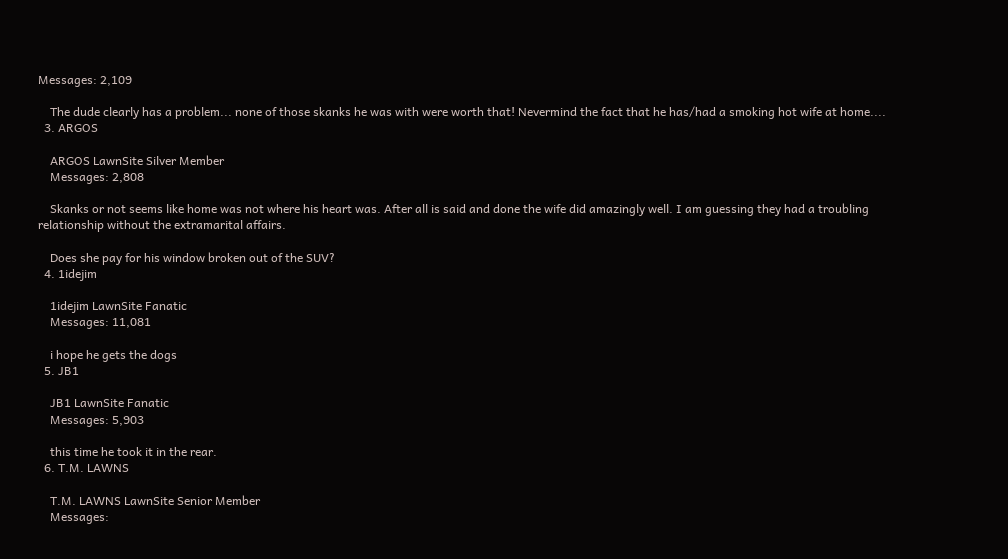Messages: 2,109

    The dude clearly has a problem... none of those skanks he was with were worth that! Nevermind the fact that he has/had a smoking hot wife at home....
  3. ARGOS

    ARGOS LawnSite Silver Member
    Messages: 2,808

    Skanks or not seems like home was not where his heart was. After all is said and done the wife did amazingly well. I am guessing they had a troubling relationship without the extramarital affairs.

    Does she pay for his window broken out of the SUV?
  4. 1idejim

    1idejim LawnSite Fanatic
    Messages: 11,081

    i hope he gets the dogs
  5. JB1

    JB1 LawnSite Fanatic
    Messages: 5,903

    this time he took it in the rear.
  6. T.M. LAWNS

    T.M. LAWNS LawnSite Senior Member
    Messages: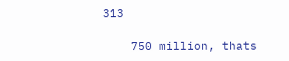313

    750 million, thats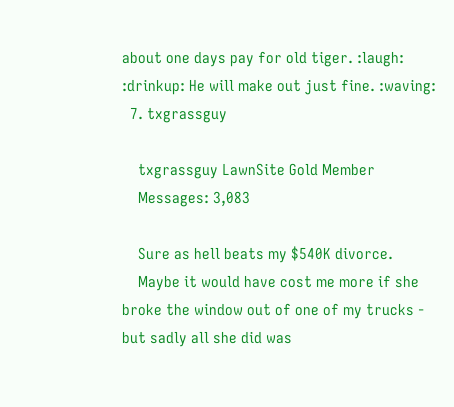about one days pay for old tiger. :laugh: :drinkup: He will make out just fine. :waving:
  7. txgrassguy

    txgrassguy LawnSite Gold Member
    Messages: 3,083

    Sure as hell beats my $540K divorce.
    Maybe it would have cost me more if she broke the window out of one of my trucks - but sadly all she did was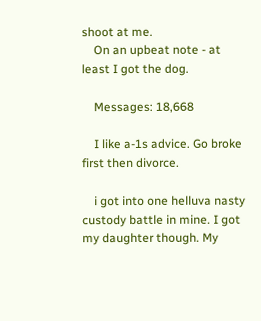shoot at me.
    On an upbeat note - at least I got the dog.

    Messages: 18,668

    I like a-1s advice. Go broke first then divorce.

    i got into one helluva nasty custody battle in mine. I got my daughter though. My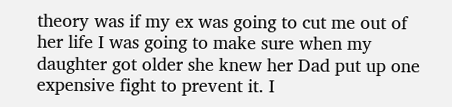theory was if my ex was going to cut me out of her life I was going to make sure when my daughter got older she knew her Dad put up one expensive fight to prevent it. I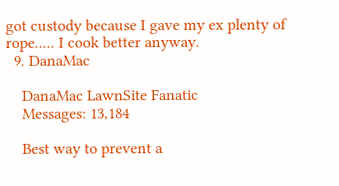got custody because I gave my ex plenty of rope..... I cook better anyway.
  9. DanaMac

    DanaMac LawnSite Fanatic
    Messages: 13,184

    Best way to prevent a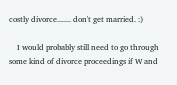costly divorce....... don't get married. :)

    I would probably still need to go through some kind of divorce proceedings if W and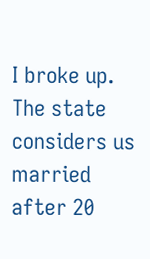I broke up. The state considers us married after 20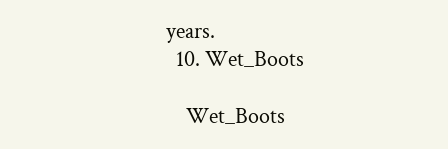years.
  10. Wet_Boots

    Wet_Boots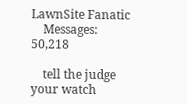LawnSite Fanatic
    Messages: 50,218

    tell the judge your watch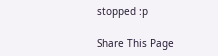stopped :p

Share This Page